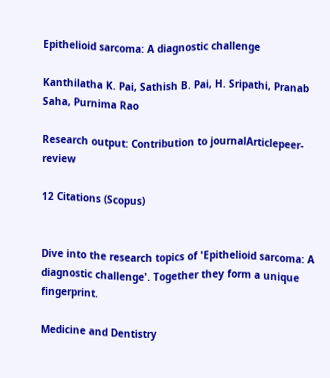Epithelioid sarcoma: A diagnostic challenge

Kanthilatha K. Pai, Sathish B. Pai, H. Sripathi, Pranab Saha, Purnima Rao

Research output: Contribution to journalArticlepeer-review

12 Citations (Scopus)


Dive into the research topics of 'Epithelioid sarcoma: A diagnostic challenge'. Together they form a unique fingerprint.

Medicine and Dentistry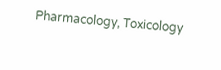Pharmacology, Toxicology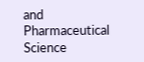and Pharmaceutical Science